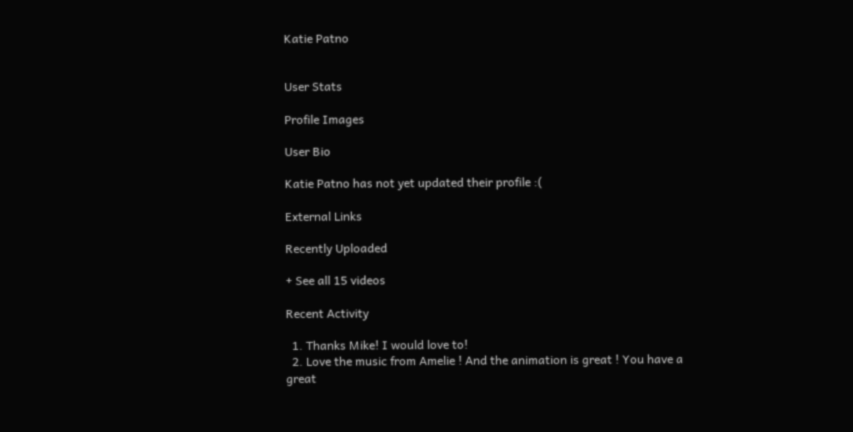Katie Patno


User Stats

Profile Images

User Bio

Katie Patno has not yet updated their profile :(

External Links

Recently Uploaded

+ See all 15 videos

Recent Activity

  1. Thanks Mike! I would love to!
  2. Love the music from Amelie ! And the animation is great ! You have a great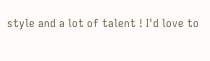style and a lot of talent ! I'd love to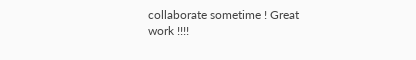collaborate sometime ! Great work !!!!